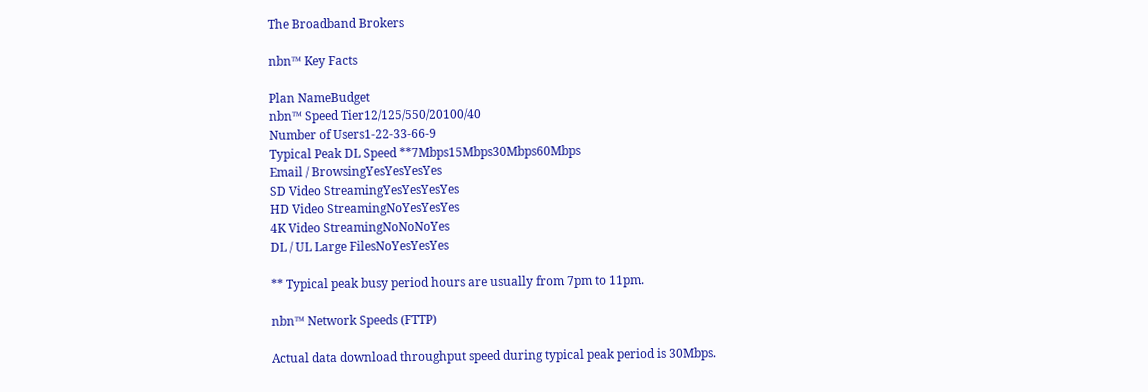The Broadband Brokers

nbn™ Key Facts

Plan NameBudget
nbn™ Speed Tier12/125/550/20100/40
Number of Users1-22-33-66-9
Typical Peak DL Speed **7Mbps15Mbps30Mbps60Mbps
Email / BrowsingYesYesYesYes
SD Video StreamingYesYesYesYes
HD Video StreamingNoYesYesYes
4K Video StreamingNoNoNoYes
DL / UL Large FilesNoYesYesYes

** Typical peak busy period hours are usually from 7pm to 11pm.

nbn™ Network Speeds (FTTP)

Actual data download throughput speed during typical peak period is 30Mbps.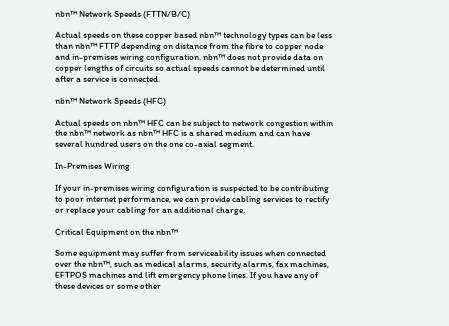nbn™ Network Speeds (FTTN/B/C)

Actual speeds on these copper based nbn™ technology types can be less than nbn™ FTTP depending on distance from the fibre to copper node and in-premises wiring configuration. nbn™ does not provide data on copper lengths of circuits so actual speeds cannot be determined until after a service is connected.

nbn™ Network Speeds (HFC)

Actual speeds on nbn™ HFC can be subject to network congestion within the nbn™ network as nbn™ HFC is a shared medium and can have several hundred users on the one co-axial segment.

In-Premises Wiring

If your in-premises wiring configuration is suspected to be contributing to poor internet performance, we can provide cabling services to rectify or replace your cabling for an additional charge.

Critical Equipment on the nbn™

Some equipment may suffer from serviceability issues when connected over the nbn™, such as medical alarms, security alarms, fax machines, EFTPOS machines and lift emergency phone lines. If you have any of these devices or some other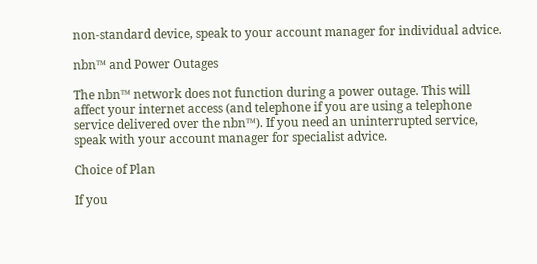non-standard device, speak to your account manager for individual advice.

nbn™ and Power Outages

The nbn™ network does not function during a power outage. This will affect your internet access (and telephone if you are using a telephone service delivered over the nbn™). If you need an uninterrupted service, speak with your account manager for specialist advice.

Choice of Plan

If you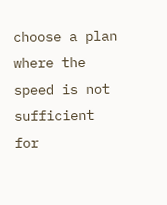choose a plan where the speed is not sufficient for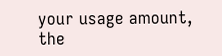your usage amount, the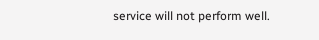service will not perform well.